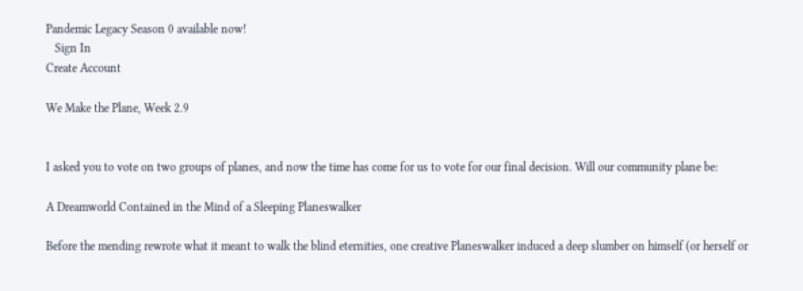Pandemic Legacy Season 0 available now!
   Sign In
Create Account

We Make the Plane, Week 2.9


I asked you to vote on two groups of planes, and now the time has come for us to vote for our final decision. Will our community plane be:

A Dreamworld Contained in the Mind of a Sleeping Planeswalker

Before the mending rewrote what it meant to walk the blind eternities, one creative Planeswalker induced a deep slumber on himself (or herself or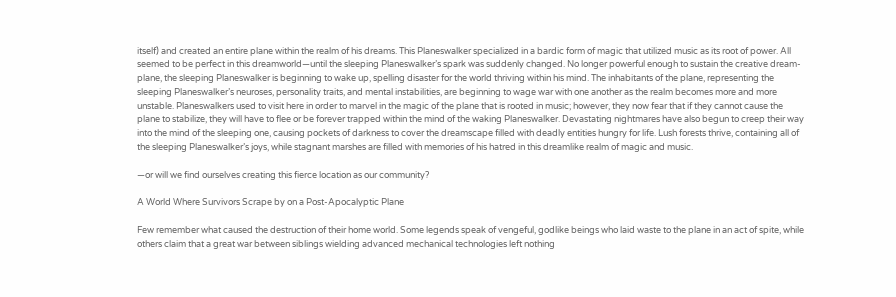itself) and created an entire plane within the realm of his dreams. This Planeswalker specialized in a bardic form of magic that utilized music as its root of power. All seemed to be perfect in this dreamworld—until the sleeping Planeswalker’s spark was suddenly changed. No longer powerful enough to sustain the creative dream-plane, the sleeping Planeswalker is beginning to wake up, spelling disaster for the world thriving within his mind. The inhabitants of the plane, representing the sleeping Planeswalker’s neuroses, personality traits, and mental instabilities, are beginning to wage war with one another as the realm becomes more and more unstable. Planeswalkers used to visit here in order to marvel in the magic of the plane that is rooted in music; however, they now fear that if they cannot cause the plane to stabilize, they will have to flee or be forever trapped within the mind of the waking Planeswalker. Devastating nightmares have also begun to creep their way into the mind of the sleeping one, causing pockets of darkness to cover the dreamscape filled with deadly entities hungry for life. Lush forests thrive, containing all of the sleeping Planeswalker’s joys, while stagnant marshes are filled with memories of his hatred in this dreamlike realm of magic and music.

—or will we find ourselves creating this fierce location as our community?

A World Where Survivors Scrape by on a Post-Apocalyptic Plane

Few remember what caused the destruction of their home world. Some legends speak of vengeful, godlike beings who laid waste to the plane in an act of spite, while others claim that a great war between siblings wielding advanced mechanical technologies left nothing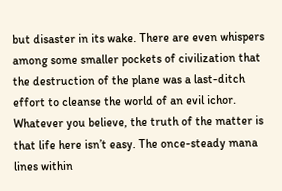but disaster in its wake. There are even whispers among some smaller pockets of civilization that the destruction of the plane was a last-ditch effort to cleanse the world of an evil ichor. Whatever you believe, the truth of the matter is that life here isn’t easy. The once-steady mana lines within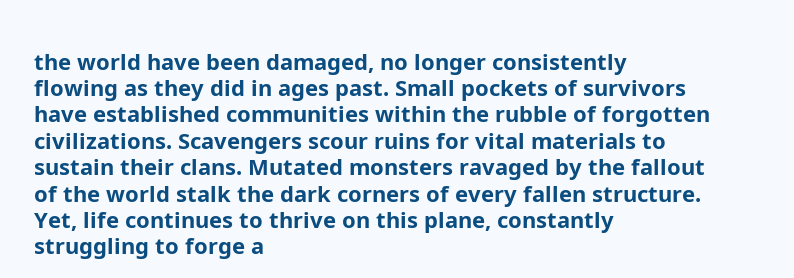the world have been damaged, no longer consistently flowing as they did in ages past. Small pockets of survivors have established communities within the rubble of forgotten civilizations. Scavengers scour ruins for vital materials to sustain their clans. Mutated monsters ravaged by the fallout of the world stalk the dark corners of every fallen structure. Yet, life continues to thrive on this plane, constantly struggling to forge a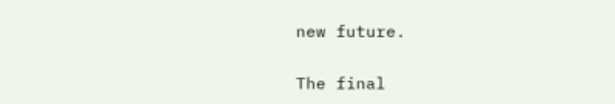new future.


The final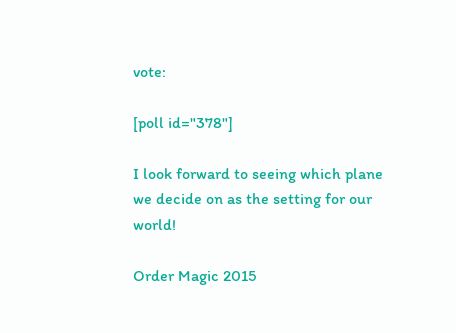vote:

[poll id="378"]

I look forward to seeing which plane we decide on as the setting for our world!

Order Magic 2015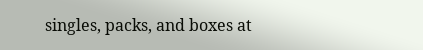singles, packs, and boxes at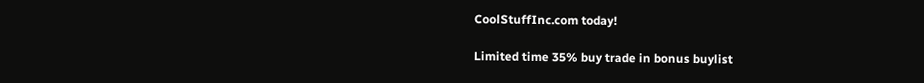CoolStuffInc.com today!

Limited time 35% buy trade in bonus buylist